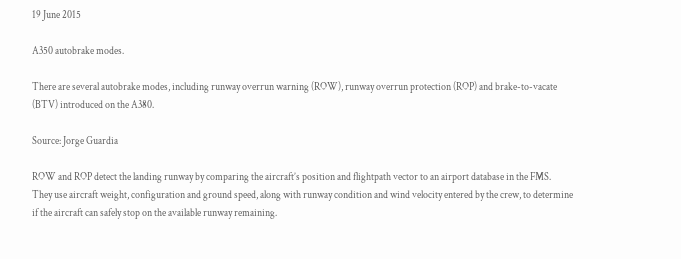19 June 2015

A350 autobrake modes.

There are several autobrake modes, including runway overrun warning (ROW), runway overrun protection (ROP) and brake-to-vacate (BTV) introduced on the A380.

Source: Jorge Guardia

ROW and ROP detect the landing runway by comparing the aircraft’s position and flightpath vector to an airport database in the FMS.
They use aircraft weight, configuration and ground speed, along with runway condition and wind velocity entered by the crew, to determine if the aircraft can safely stop on the available runway remaining.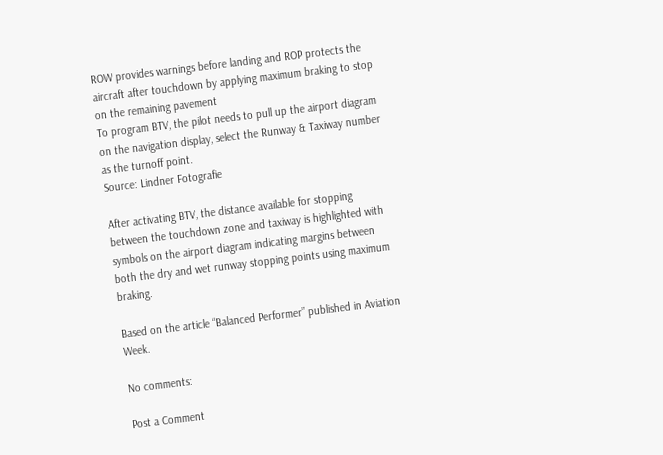ROW provides warnings before landing and ROP protects the aircraft after touchdown by applying maximum braking to stop on the remaining pavement
To program BTV, the pilot needs to pull up the airport diagram on the navigation display, select the Runway & Taxiway number as the turnoff point.
Source: Lindner Fotografie

After activating BTV, the distance available for stopping between the touchdown zone and taxiway is highlighted with symbols on the airport diagram indicating margins between both the dry and wet runway stopping points using maximum braking.

Based on the article “Balanced Performer” published in Aviation Week.

No comments:

Post a Comment